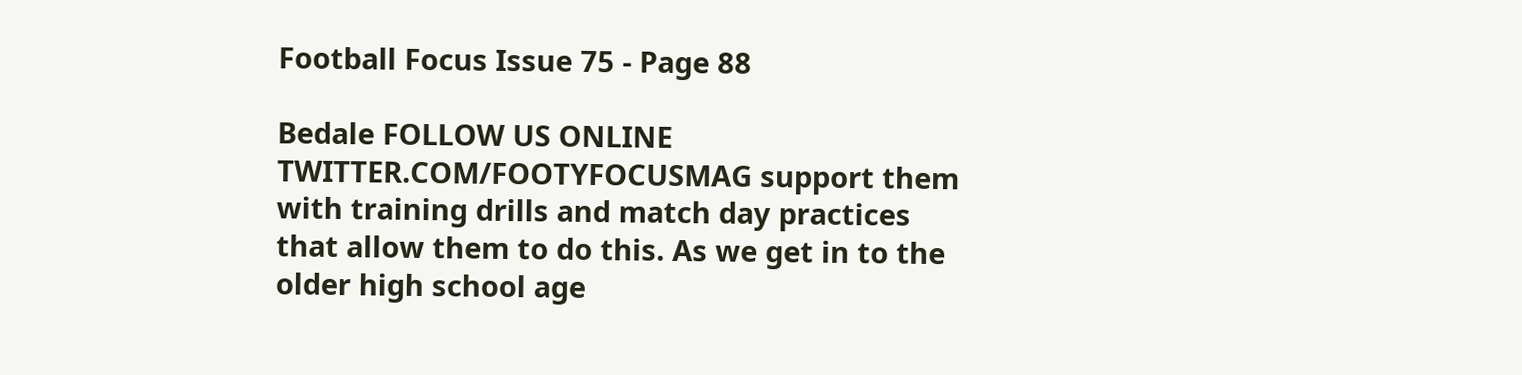Football Focus Issue 75 - Page 88

Bedale FOLLOW US ONLINE TWITTER.COM/FOOTYFOCUSMAG support them with training drills and match day practices that allow them to do this. As we get in to the older high school age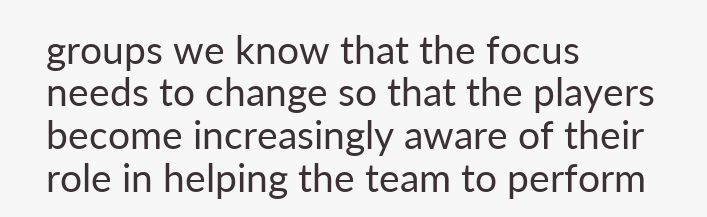groups we know that the focus needs to change so that the players become increasingly aware of their role in helping the team to perform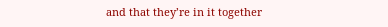and that they’re in it together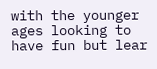with the younger ages looking to have fun but lear